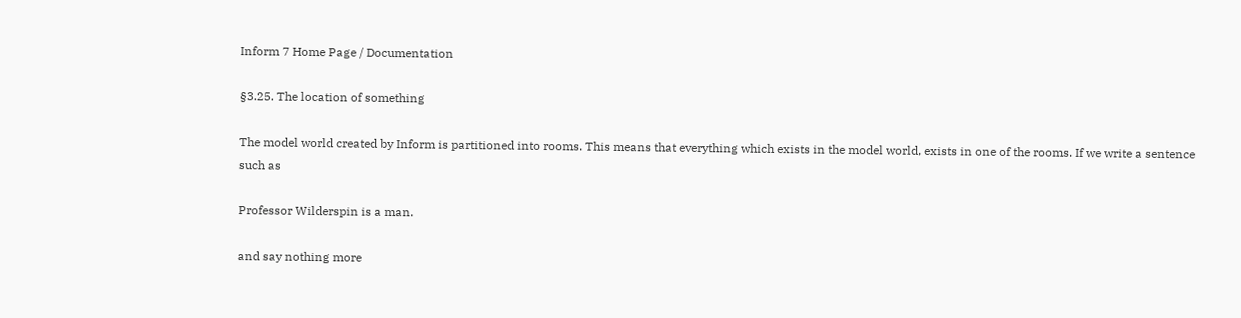Inform 7 Home Page / Documentation

§3.25. The location of something

The model world created by Inform is partitioned into rooms. This means that everything which exists in the model world, exists in one of the rooms. If we write a sentence such as

Professor Wilderspin is a man.

and say nothing more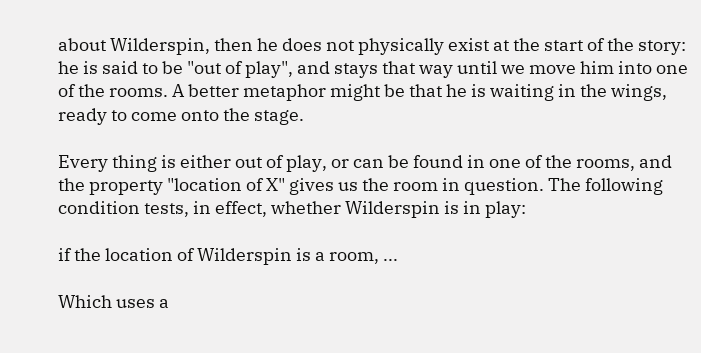about Wilderspin, then he does not physically exist at the start of the story: he is said to be "out of play", and stays that way until we move him into one of the rooms. A better metaphor might be that he is waiting in the wings, ready to come onto the stage.

Every thing is either out of play, or can be found in one of the rooms, and the property "location of X" gives us the room in question. The following condition tests, in effect, whether Wilderspin is in play:

if the location of Wilderspin is a room, ...

Which uses a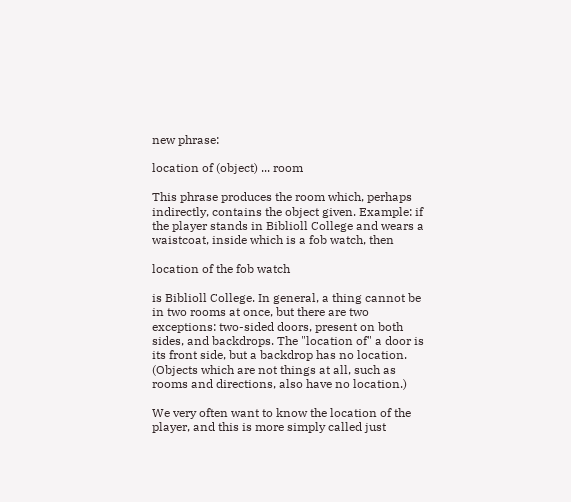new phrase:

location of (object) ... room

This phrase produces the room which, perhaps indirectly, contains the object given. Example: if the player stands in Biblioll College and wears a waistcoat, inside which is a fob watch, then

location of the fob watch

is Biblioll College. In general, a thing cannot be in two rooms at once, but there are two exceptions: two-sided doors, present on both sides, and backdrops. The "location of" a door is its front side, but a backdrop has no location. (Objects which are not things at all, such as rooms and directions, also have no location.)

We very often want to know the location of the player, and this is more simply called just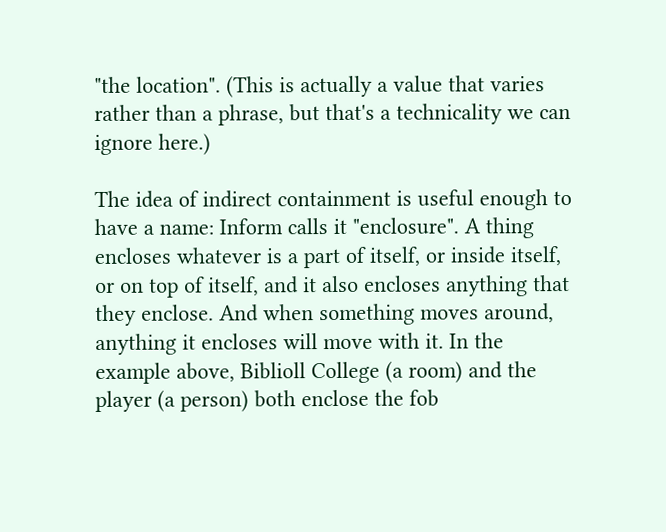"the location". (This is actually a value that varies rather than a phrase, but that's a technicality we can ignore here.)

The idea of indirect containment is useful enough to have a name: Inform calls it "enclosure". A thing encloses whatever is a part of itself, or inside itself, or on top of itself, and it also encloses anything that they enclose. And when something moves around, anything it encloses will move with it. In the example above, Biblioll College (a room) and the player (a person) both enclose the fob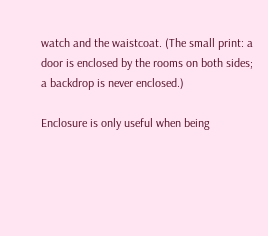watch and the waistcoat. (The small print: a door is enclosed by the rooms on both sides; a backdrop is never enclosed.)

Enclosure is only useful when being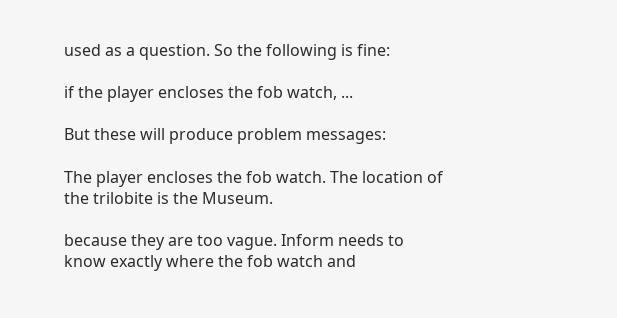used as a question. So the following is fine:

if the player encloses the fob watch, ...

But these will produce problem messages:

The player encloses the fob watch. The location of the trilobite is the Museum.

because they are too vague. Inform needs to know exactly where the fob watch and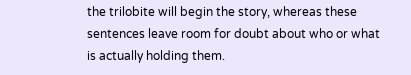the trilobite will begin the story, whereas these sentences leave room for doubt about who or what is actually holding them.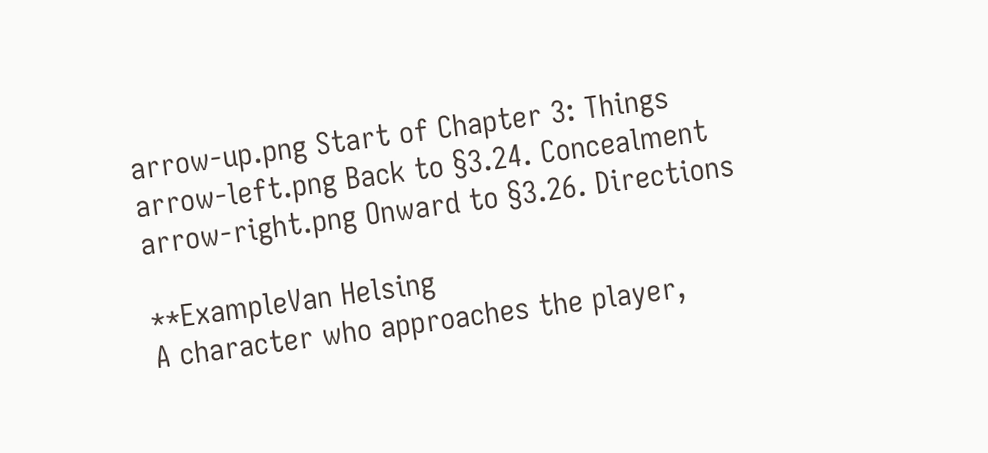arrow-up.png Start of Chapter 3: Things
arrow-left.png Back to §3.24. Concealment
arrow-right.png Onward to §3.26. Directions

**ExampleVan Helsing
A character who approaches the player,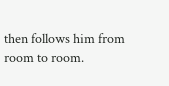then follows him from room to room.